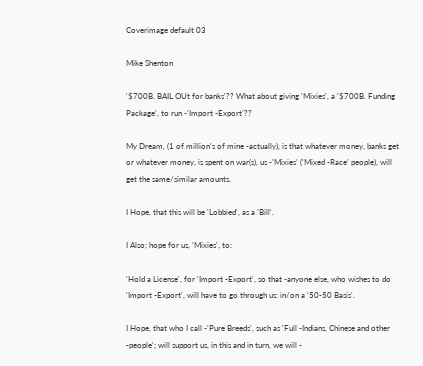Coverimage default 03

Mike Shenton

'$700B. BAIL OUt for banks'?? What about giving 'Mixies', a '$700B. Funding Package', to run -'Import -Export'??

My Dream, (1 of million's of mine -actually), is that whatever money, banks get or whatever money, is spent on war(s), us -'Mixies' ('Mixed -Race' people), will get the same/similar amounts.

I Hope, that this will be 'Lobbied', as a 'Bill'.

I Also; hope for us, 'Mixies', to:

'Hold a License', for 'Import -Export', so that -anyone else, who wishes to do 'Import -Export', will have to go through us: in/on a '50-50 Basis'.

I Hope, that who I call -'Pure Breeds', such as 'Full -Indians, Chinese and other -people'; will support us, in this and in turn, we will -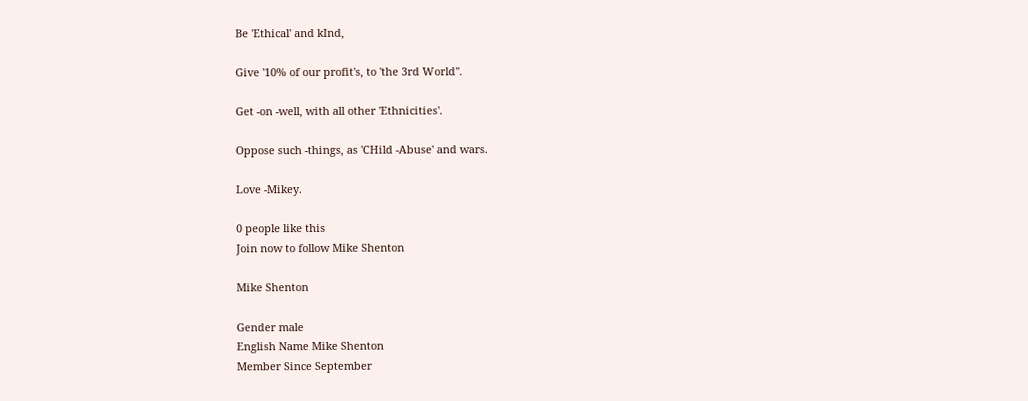Be 'Ethical' and kInd,

Give '10% of our profit's, to 'the 3rd World''.

Get -on -well, with all other 'Ethnicities'.

Oppose such -things, as 'CHild -Abuse' and wars.

Love -Mikey.

0 people like this
Join now to follow Mike Shenton

Mike Shenton

Gender male
English Name Mike Shenton
Member Since September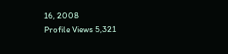16, 2008
Profile Views 5,321